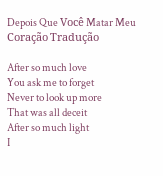Depois Que Você Matar Meu Coração Tradução

After so much love
You ask me to forget
Never to look up more
That was all deceit
After so much light
I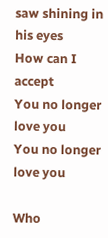saw shining in his eyes
How can I accept
You no longer love you
You no longer love you

Who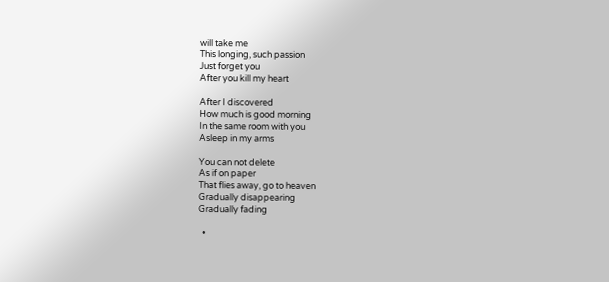will take me
This longing, such passion
Just forget you
After you kill my heart

After I discovered
How much is good morning
In the same room with you
Asleep in my arms

You can not delete
As if on paper
That flies away, go to heaven
Gradually disappearing
Gradually fading

  •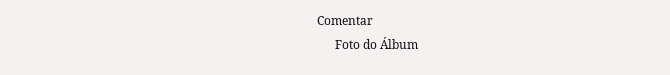Comentar
      Foto do Álbum